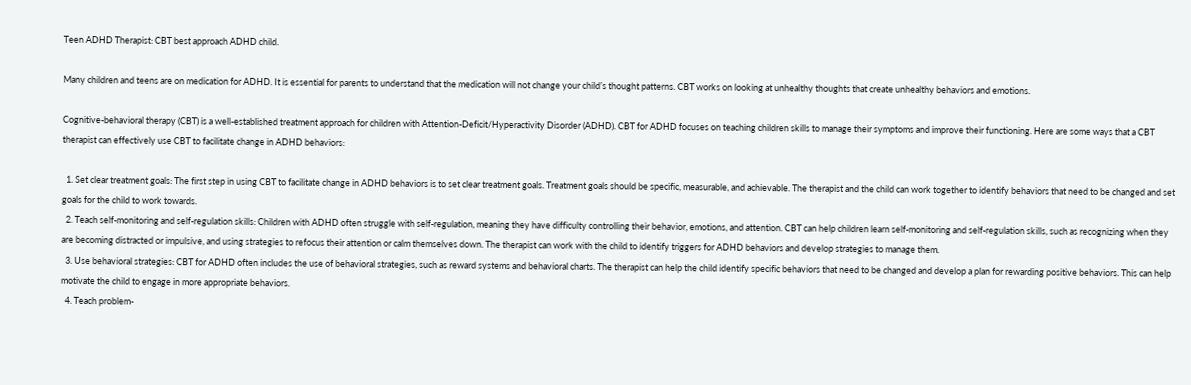Teen ADHD Therapist: CBT best approach ADHD child.

Many children and teens are on medication for ADHD. It is essential for parents to understand that the medication will not change your child’s thought patterns. CBT works on looking at unhealthy thoughts that create unhealthy behaviors and emotions.

Cognitive-behavioral therapy (CBT) is a well-established treatment approach for children with Attention-Deficit/Hyperactivity Disorder (ADHD). CBT for ADHD focuses on teaching children skills to manage their symptoms and improve their functioning. Here are some ways that a CBT therapist can effectively use CBT to facilitate change in ADHD behaviors:

  1. Set clear treatment goals: The first step in using CBT to facilitate change in ADHD behaviors is to set clear treatment goals. Treatment goals should be specific, measurable, and achievable. The therapist and the child can work together to identify behaviors that need to be changed and set goals for the child to work towards.
  2. Teach self-monitoring and self-regulation skills: Children with ADHD often struggle with self-regulation, meaning they have difficulty controlling their behavior, emotions, and attention. CBT can help children learn self-monitoring and self-regulation skills, such as recognizing when they are becoming distracted or impulsive, and using strategies to refocus their attention or calm themselves down. The therapist can work with the child to identify triggers for ADHD behaviors and develop strategies to manage them.
  3. Use behavioral strategies: CBT for ADHD often includes the use of behavioral strategies, such as reward systems and behavioral charts. The therapist can help the child identify specific behaviors that need to be changed and develop a plan for rewarding positive behaviors. This can help motivate the child to engage in more appropriate behaviors.
  4. Teach problem-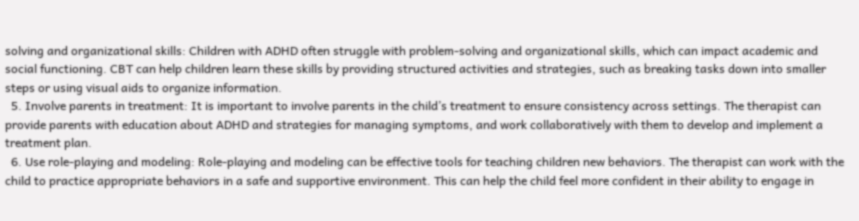solving and organizational skills: Children with ADHD often struggle with problem-solving and organizational skills, which can impact academic and social functioning. CBT can help children learn these skills by providing structured activities and strategies, such as breaking tasks down into smaller steps or using visual aids to organize information.
  5. Involve parents in treatment: It is important to involve parents in the child’s treatment to ensure consistency across settings. The therapist can provide parents with education about ADHD and strategies for managing symptoms, and work collaboratively with them to develop and implement a treatment plan.
  6. Use role-playing and modeling: Role-playing and modeling can be effective tools for teaching children new behaviors. The therapist can work with the child to practice appropriate behaviors in a safe and supportive environment. This can help the child feel more confident in their ability to engage in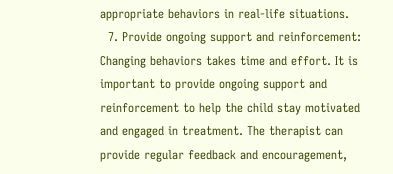appropriate behaviors in real-life situations.
  7. Provide ongoing support and reinforcement: Changing behaviors takes time and effort. It is important to provide ongoing support and reinforcement to help the child stay motivated and engaged in treatment. The therapist can provide regular feedback and encouragement,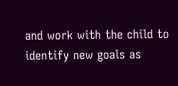and work with the child to identify new goals as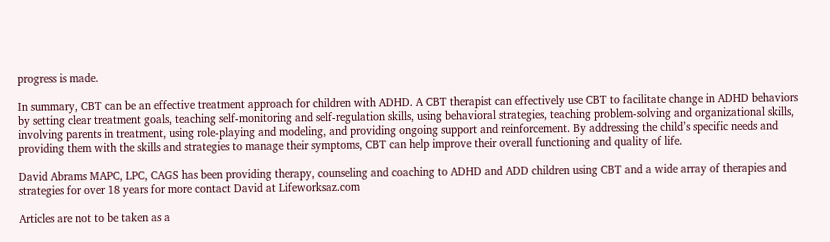progress is made.

In summary, CBT can be an effective treatment approach for children with ADHD. A CBT therapist can effectively use CBT to facilitate change in ADHD behaviors by setting clear treatment goals, teaching self-monitoring and self-regulation skills, using behavioral strategies, teaching problem-solving and organizational skills, involving parents in treatment, using role-playing and modeling, and providing ongoing support and reinforcement. By addressing the child’s specific needs and providing them with the skills and strategies to manage their symptoms, CBT can help improve their overall functioning and quality of life.

David Abrams MAPC, LPC, CAGS has been providing therapy, counseling and coaching to ADHD and ADD children using CBT and a wide array of therapies and strategies for over 18 years for more contact David at Lifeworksaz.com

Articles are not to be taken as a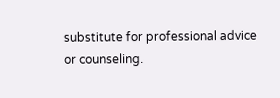substitute for professional advice or counseling.